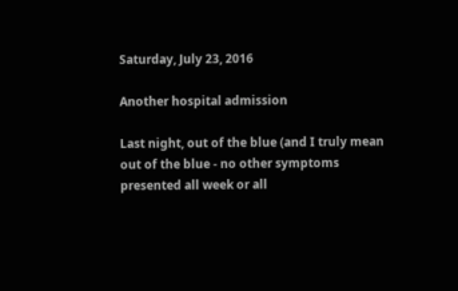Saturday, July 23, 2016

Another hospital admission

Last night, out of the blue (and I truly mean out of the blue - no other symptoms presented all week or all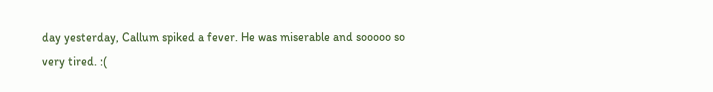day yesterday, Callum spiked a fever. He was miserable and sooooo so very tired. :(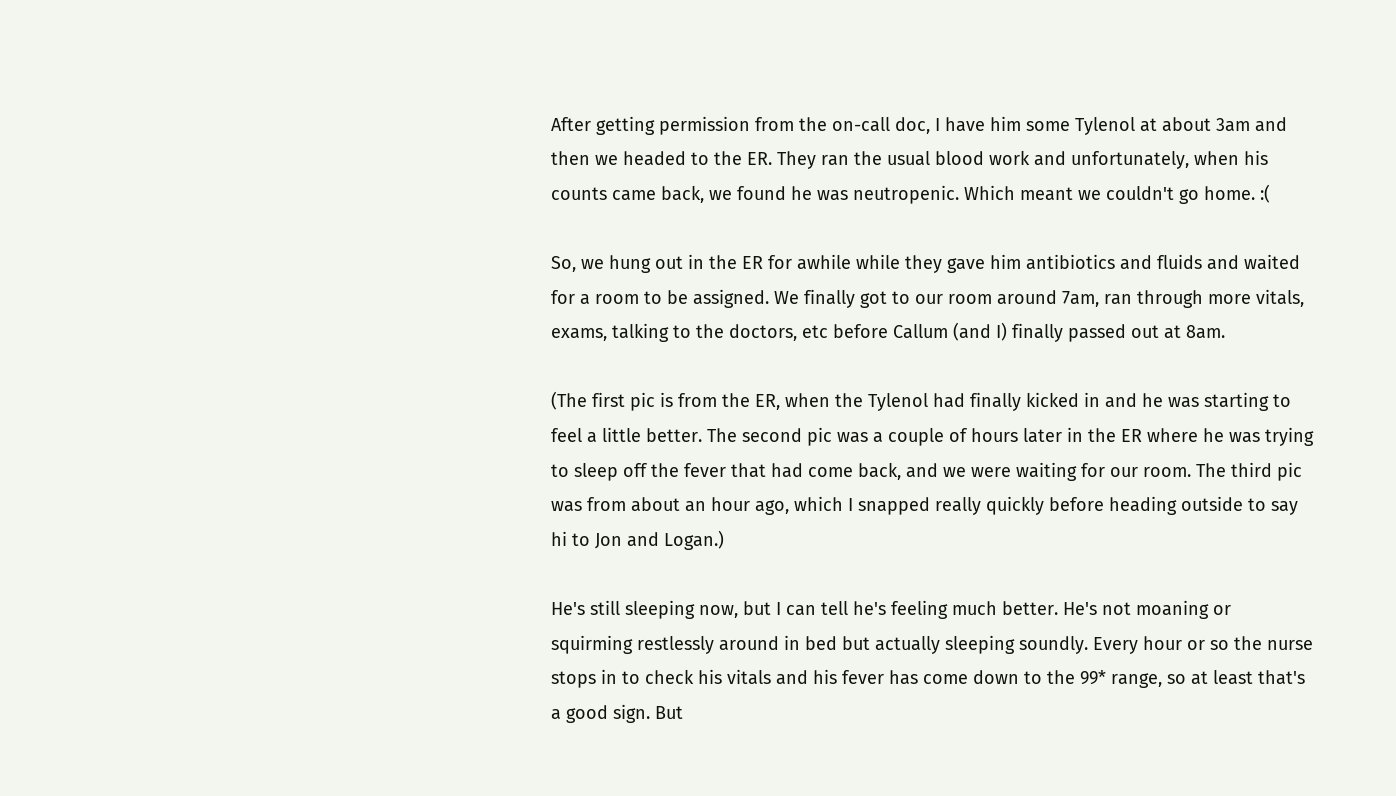After getting permission from the on-call doc, I have him some Tylenol at about 3am and then we headed to the ER. They ran the usual blood work and unfortunately, when his counts came back, we found he was neutropenic. Which meant we couldn't go home. :(

So, we hung out in the ER for awhile while they gave him antibiotics and fluids and waited for a room to be assigned. We finally got to our room around 7am, ran through more vitals, exams, talking to the doctors, etc before Callum (and I) finally passed out at 8am.

(The first pic is from the ER, when the Tylenol had finally kicked in and he was starting to feel a little better. The second pic was a couple of hours later in the ER where he was trying to sleep off the fever that had come back, and we were waiting for our room. The third pic was from about an hour ago, which I snapped really quickly before heading outside to say hi to Jon and Logan.)

He's still sleeping now, but I can tell he's feeling much better. He's not moaning or squirming restlessly around in bed but actually sleeping soundly. Every hour or so the nurse stops in to check his vitals and his fever has come down to the 99* range, so at least that's a good sign. But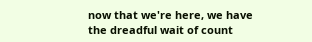now that we're here, we have the dreadful wait of count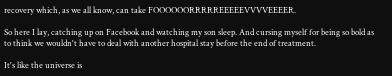recovery which, as we all know, can take FOOOOOORRRRREEEEEVVVVEEEER.

So here I lay, catching up on Facebook and watching my son sleep. And cursing myself for being so bold as to think we wouldn't have to deal with another hospital stay before the end of treatment.

It's like the universe is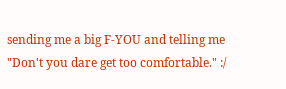sending me a big F-YOU and telling me "Don't you dare get too comfortable." :/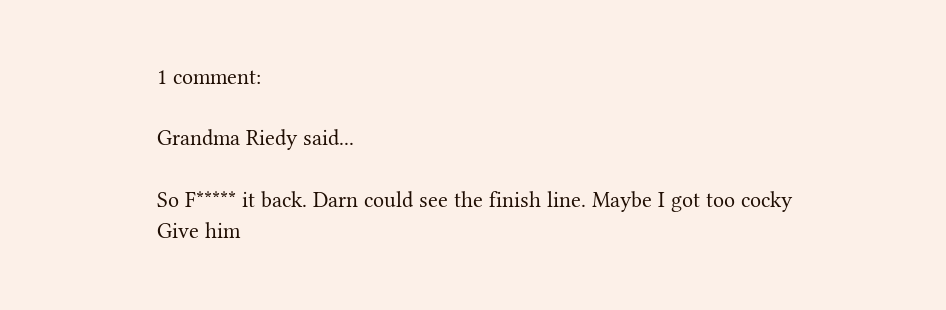1 comment:

Grandma Riedy said...

So F***** it back. Darn could see the finish line. Maybe I got too cocky
Give him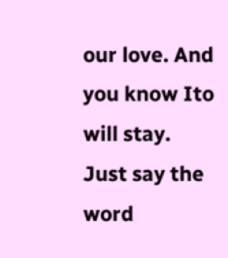our love. And you know Ito will stay. Just say the word